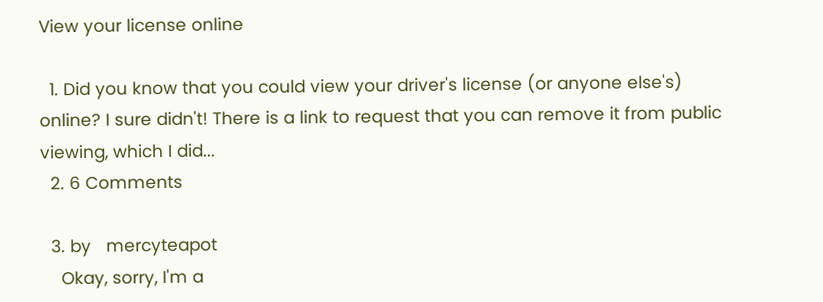View your license online

  1. Did you know that you could view your driver's license (or anyone else's) online? I sure didn't! There is a link to request that you can remove it from public viewing, which I did...
  2. 6 Comments

  3. by   mercyteapot
    Okay, sorry, I'm a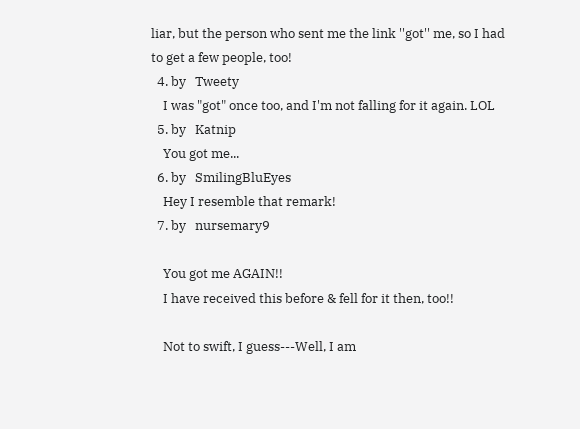liar, but the person who sent me the link ''got'' me, so I had to get a few people, too!
  4. by   Tweety
    I was "got" once too, and I'm not falling for it again. LOL
  5. by   Katnip
    You got me...
  6. by   SmilingBluEyes
    Hey I resemble that remark!
  7. by   nursemary9

    You got me AGAIN!!
    I have received this before & fell for it then, too!!

    Not to swift, I guess---Well, I am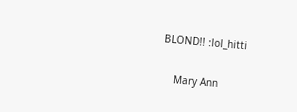BLOND!! :lol_hitti

    Mary Ann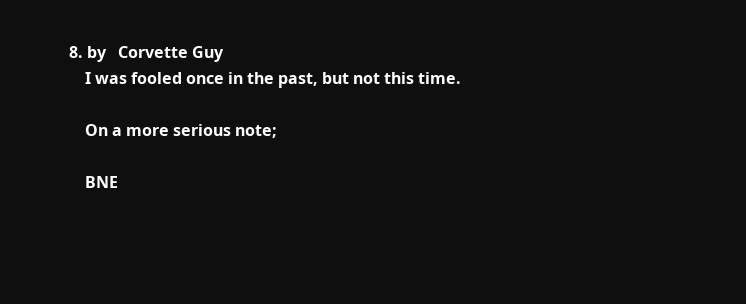8. by   Corvette Guy
    I was fooled once in the past, but not this time.

    On a more serious note;

    BNE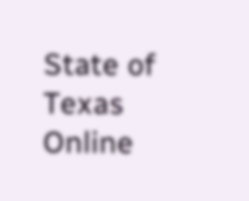State of Texas Online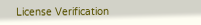License Verification